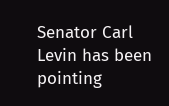Senator Carl Levin has been pointing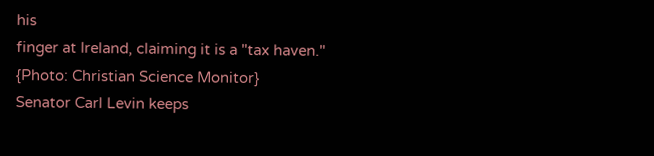his
finger at Ireland, claiming it is a "tax haven."
{Photo: Christian Science Monitor}
Senator Carl Levin keeps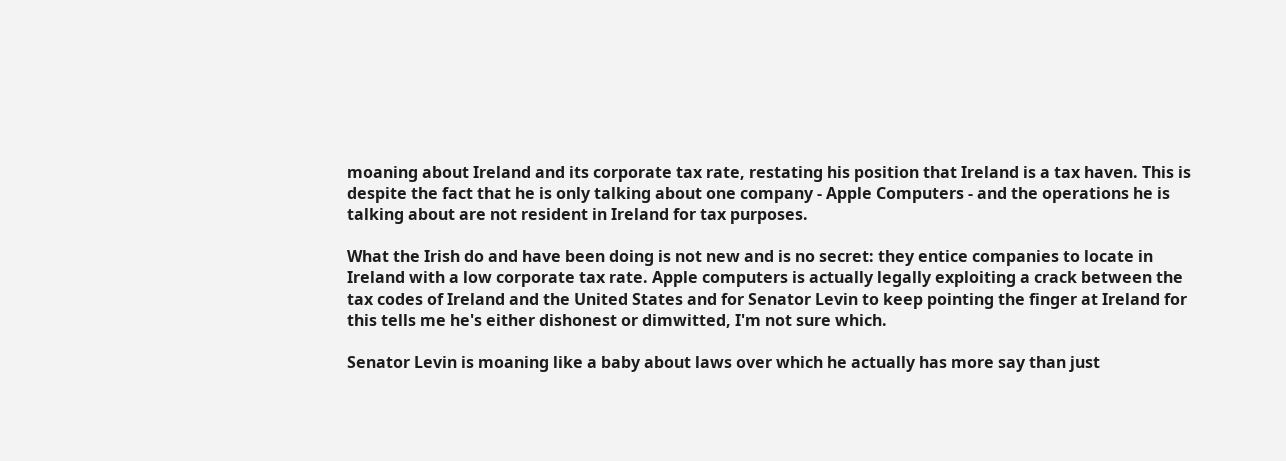moaning about Ireland and its corporate tax rate, restating his position that Ireland is a tax haven. This is despite the fact that he is only talking about one company - Apple Computers - and the operations he is talking about are not resident in Ireland for tax purposes.

What the Irish do and have been doing is not new and is no secret: they entice companies to locate in Ireland with a low corporate tax rate. Apple computers is actually legally exploiting a crack between the tax codes of Ireland and the United States and for Senator Levin to keep pointing the finger at Ireland for this tells me he's either dishonest or dimwitted, I'm not sure which.

Senator Levin is moaning like a baby about laws over which he actually has more say than just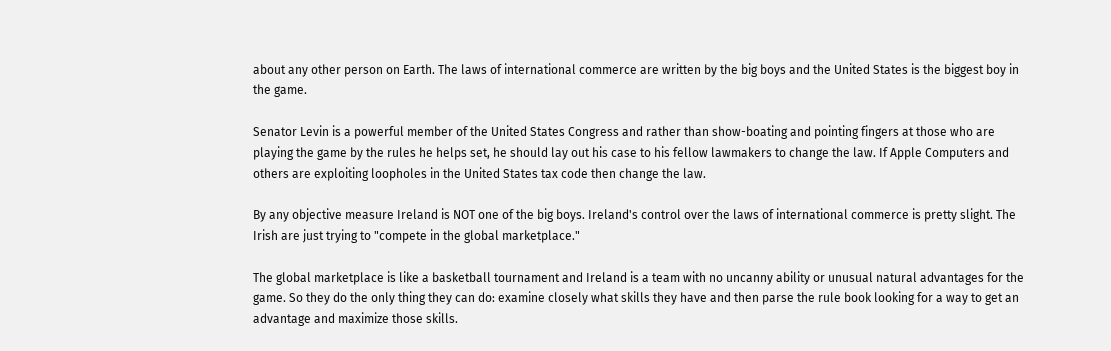about any other person on Earth. The laws of international commerce are written by the big boys and the United States is the biggest boy in the game.

Senator Levin is a powerful member of the United States Congress and rather than show-boating and pointing fingers at those who are playing the game by the rules he helps set, he should lay out his case to his fellow lawmakers to change the law. If Apple Computers and others are exploiting loopholes in the United States tax code then change the law.

By any objective measure Ireland is NOT one of the big boys. Ireland's control over the laws of international commerce is pretty slight. The Irish are just trying to "compete in the global marketplace."

The global marketplace is like a basketball tournament and Ireland is a team with no uncanny ability or unusual natural advantages for the game. So they do the only thing they can do: examine closely what skills they have and then parse the rule book looking for a way to get an advantage and maximize those skills.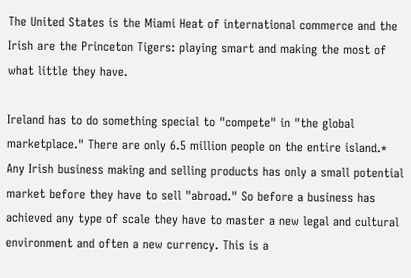The United States is the Miami Heat of international commerce and the Irish are the Princeton Tigers: playing smart and making the most of what little they have.

Ireland has to do something special to "compete" in "the global marketplace." There are only 6.5 million people on the entire island.* Any Irish business making and selling products has only a small potential market before they have to sell "abroad." So before a business has achieved any type of scale they have to master a new legal and cultural environment and often a new currency. This is a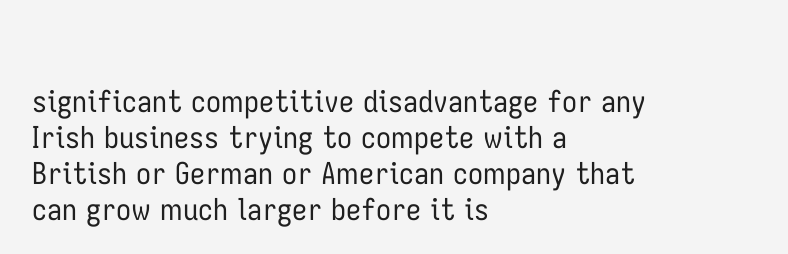significant competitive disadvantage for any Irish business trying to compete with a British or German or American company that can grow much larger before it is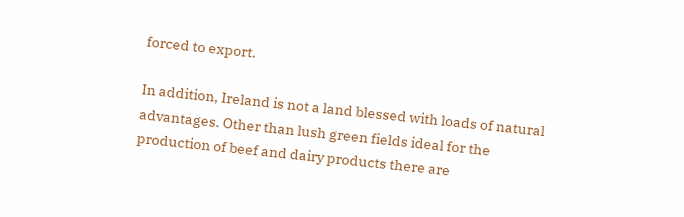forced to export.

In addition, Ireland is not a land blessed with loads of natural advantages. Other than lush green fields ideal for the production of beef and dairy products there are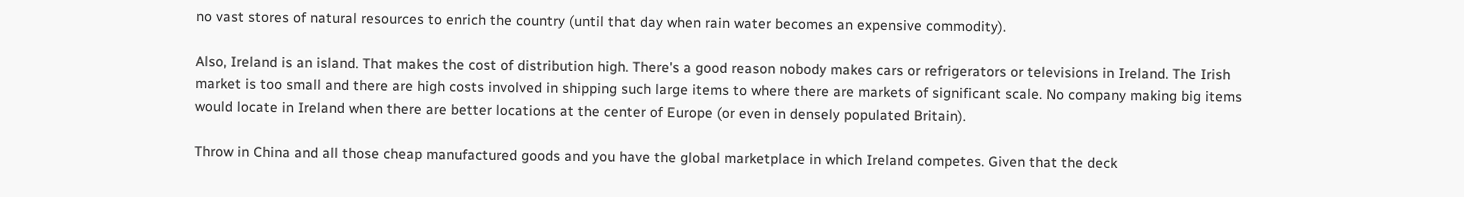no vast stores of natural resources to enrich the country (until that day when rain water becomes an expensive commodity).

Also, Ireland is an island. That makes the cost of distribution high. There's a good reason nobody makes cars or refrigerators or televisions in Ireland. The Irish market is too small and there are high costs involved in shipping such large items to where there are markets of significant scale. No company making big items would locate in Ireland when there are better locations at the center of Europe (or even in densely populated Britain).

Throw in China and all those cheap manufactured goods and you have the global marketplace in which Ireland competes. Given that the deck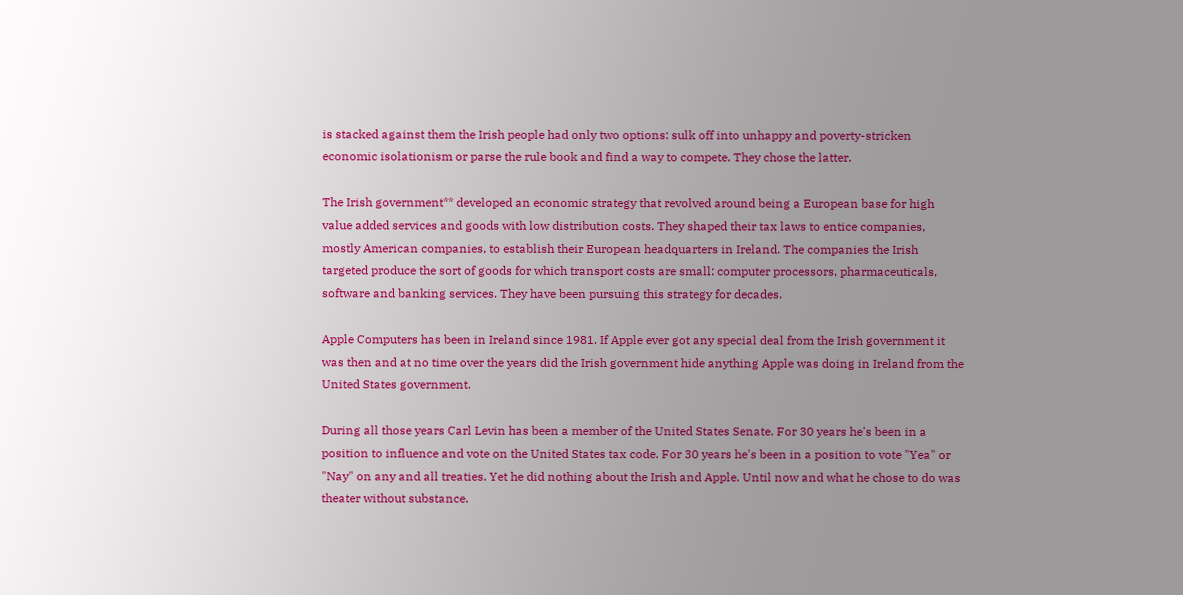is stacked against them the Irish people had only two options: sulk off into unhappy and poverty-stricken economic isolationism or parse the rule book and find a way to compete. They chose the latter.

The Irish government** developed an economic strategy that revolved around being a European base for high value added services and goods with low distribution costs. They shaped their tax laws to entice companies, mostly American companies, to establish their European headquarters in Ireland. The companies the Irish targeted produce the sort of goods for which transport costs are small: computer processors, pharmaceuticals, software and banking services. They have been pursuing this strategy for decades.

Apple Computers has been in Ireland since 1981. If Apple ever got any special deal from the Irish government it was then and at no time over the years did the Irish government hide anything Apple was doing in Ireland from the United States government.

During all those years Carl Levin has been a member of the United States Senate. For 30 years he's been in a position to influence and vote on the United States tax code. For 30 years he's been in a position to vote "Yea" or "Nay" on any and all treaties. Yet he did nothing about the Irish and Apple. Until now and what he chose to do was theater without substance.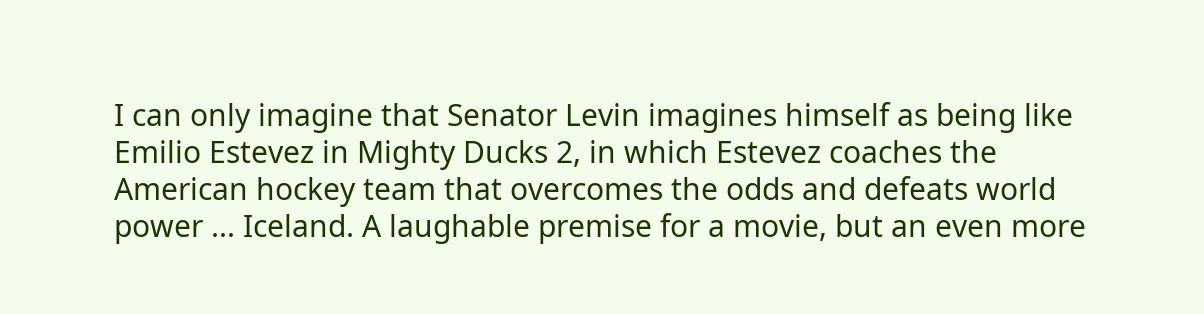I can only imagine that Senator Levin imagines himself as being like Emilio Estevez in Mighty Ducks 2, in which Estevez coaches the American hockey team that overcomes the odds and defeats world power ... Iceland. A laughable premise for a movie, but an even more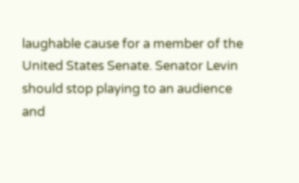laughable cause for a member of the United States Senate. Senator Levin should stop playing to an audience and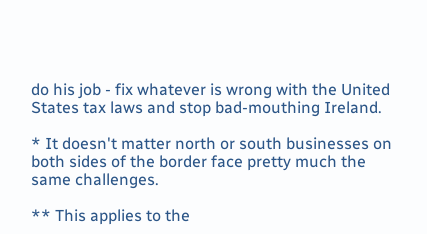do his job - fix whatever is wrong with the United States tax laws and stop bad-mouthing Ireland.

* It doesn't matter north or south businesses on both sides of the border face pretty much the same challenges.

** This applies to the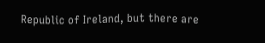Republic of Ireland, but there are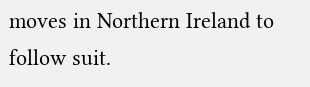moves in Northern Ireland to follow suit.